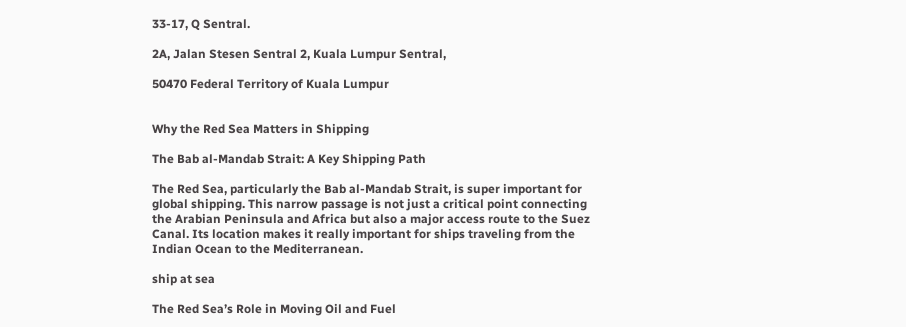33-17, Q Sentral.

2A, Jalan Stesen Sentral 2, Kuala Lumpur Sentral,

50470 Federal Territory of Kuala Lumpur


Why the Red Sea Matters in Shipping

The Bab al-Mandab Strait: A Key Shipping Path

The Red Sea, particularly the Bab al-Mandab Strait, is super important for global shipping. This narrow passage is not just a critical point connecting the Arabian Peninsula and Africa but also a major access route to the Suez Canal. Its location makes it really important for ships traveling from the Indian Ocean to the Mediterranean.

ship at sea

The Red Sea’s Role in Moving Oil and Fuel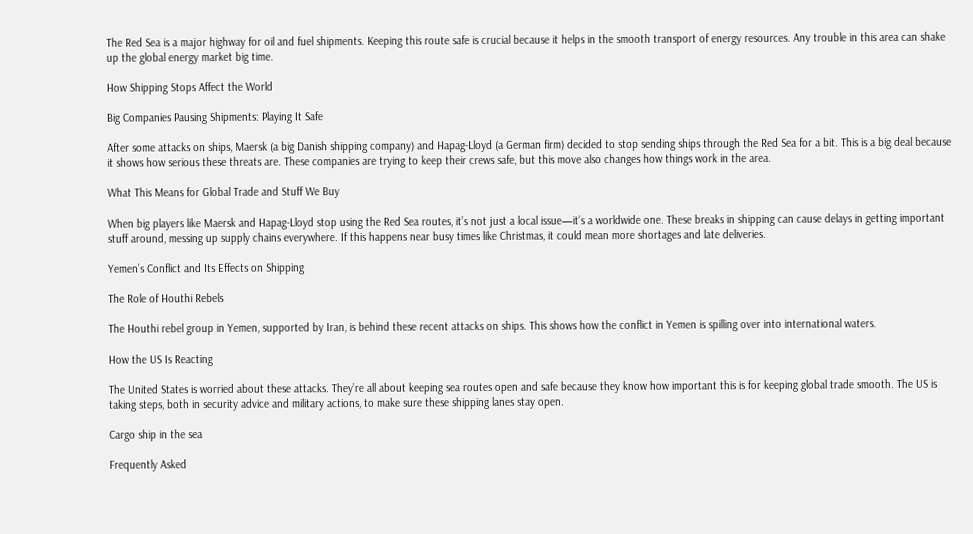The Red Sea is a major highway for oil and fuel shipments. Keeping this route safe is crucial because it helps in the smooth transport of energy resources. Any trouble in this area can shake up the global energy market big time.

How Shipping Stops Affect the World

Big Companies Pausing Shipments: Playing It Safe

After some attacks on ships, Maersk (a big Danish shipping company) and Hapag-Lloyd (a German firm) decided to stop sending ships through the Red Sea for a bit. This is a big deal because it shows how serious these threats are. These companies are trying to keep their crews safe, but this move also changes how things work in the area.

What This Means for Global Trade and Stuff We Buy

When big players like Maersk and Hapag-Lloyd stop using the Red Sea routes, it’s not just a local issue—it’s a worldwide one. These breaks in shipping can cause delays in getting important stuff around, messing up supply chains everywhere. If this happens near busy times like Christmas, it could mean more shortages and late deliveries.

Yemen’s Conflict and Its Effects on Shipping

The Role of Houthi Rebels

The Houthi rebel group in Yemen, supported by Iran, is behind these recent attacks on ships. This shows how the conflict in Yemen is spilling over into international waters.

How the US Is Reacting

The United States is worried about these attacks. They’re all about keeping sea routes open and safe because they know how important this is for keeping global trade smooth. The US is taking steps, both in security advice and military actions, to make sure these shipping lanes stay open.

Cargo ship in the sea

Frequently Asked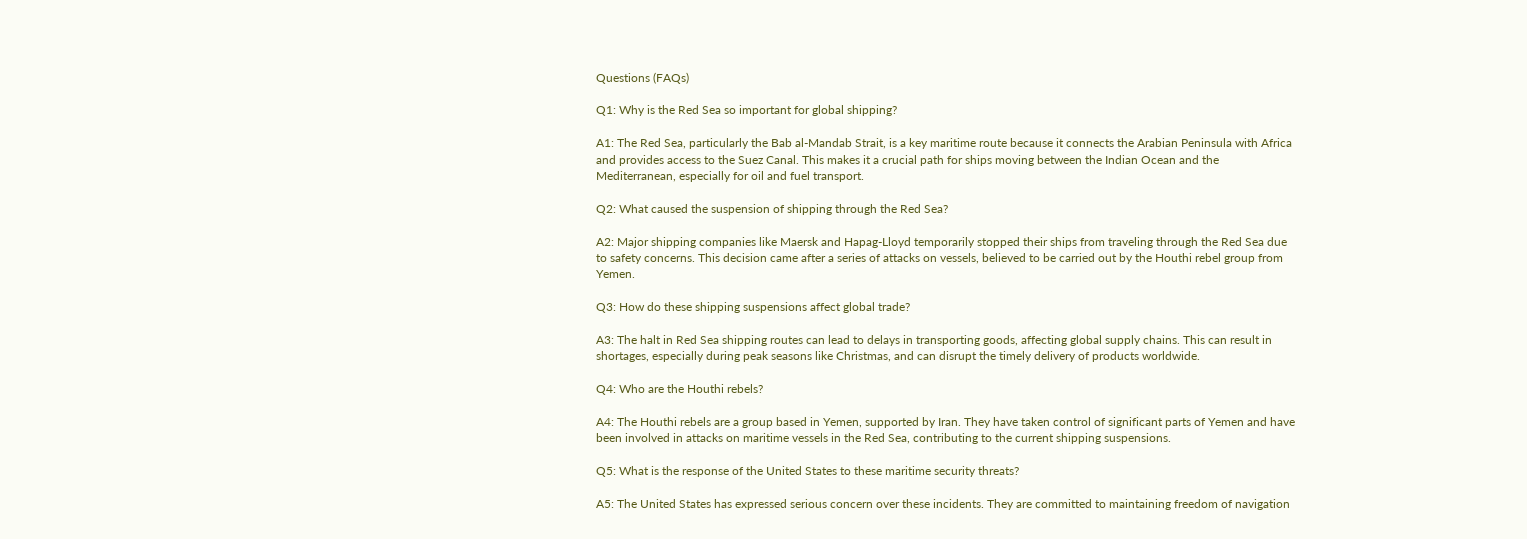Questions (FAQs)

Q1: Why is the Red Sea so important for global shipping?

A1: The Red Sea, particularly the Bab al-Mandab Strait, is a key maritime route because it connects the Arabian Peninsula with Africa and provides access to the Suez Canal. This makes it a crucial path for ships moving between the Indian Ocean and the Mediterranean, especially for oil and fuel transport.

Q2: What caused the suspension of shipping through the Red Sea?

A2: Major shipping companies like Maersk and Hapag-Lloyd temporarily stopped their ships from traveling through the Red Sea due to safety concerns. This decision came after a series of attacks on vessels, believed to be carried out by the Houthi rebel group from Yemen.

Q3: How do these shipping suspensions affect global trade?

A3: The halt in Red Sea shipping routes can lead to delays in transporting goods, affecting global supply chains. This can result in shortages, especially during peak seasons like Christmas, and can disrupt the timely delivery of products worldwide.

Q4: Who are the Houthi rebels?

A4: The Houthi rebels are a group based in Yemen, supported by Iran. They have taken control of significant parts of Yemen and have been involved in attacks on maritime vessels in the Red Sea, contributing to the current shipping suspensions.

Q5: What is the response of the United States to these maritime security threats?

A5: The United States has expressed serious concern over these incidents. They are committed to maintaining freedom of navigation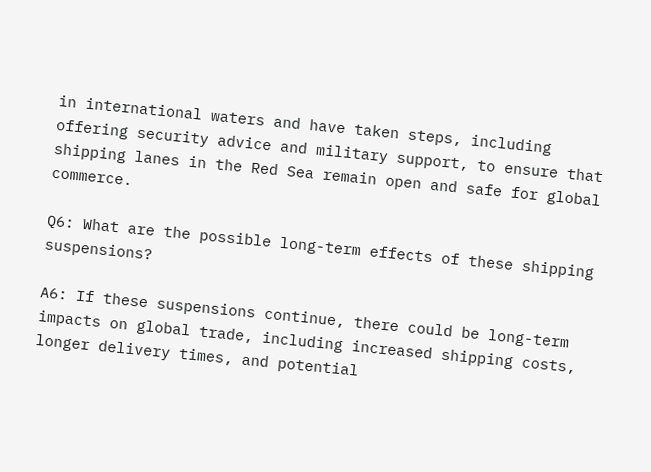in international waters and have taken steps, including offering security advice and military support, to ensure that shipping lanes in the Red Sea remain open and safe for global commerce.

Q6: What are the possible long-term effects of these shipping suspensions?

A6: If these suspensions continue, there could be long-term impacts on global trade, including increased shipping costs, longer delivery times, and potential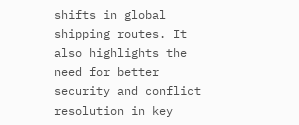shifts in global shipping routes. It also highlights the need for better security and conflict resolution in key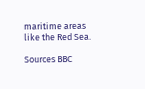maritime areas like the Red Sea.

Sources BBC